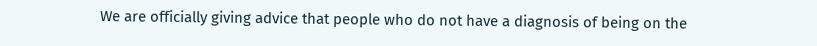We are officially giving advice that people who do not have a diagnosis of being on the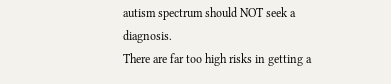autism spectrum should NOT seek a diagnosis.
There are far too high risks in getting a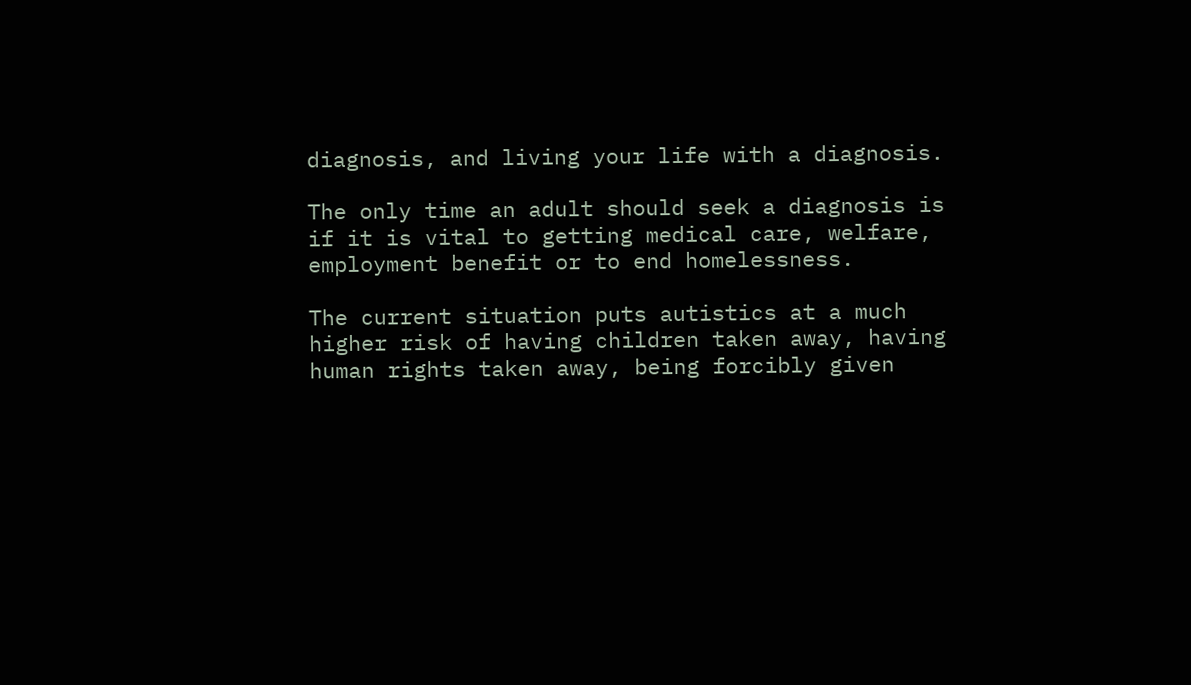diagnosis, and living your life with a diagnosis.

The only time an adult should seek a diagnosis is if it is vital to getting medical care, welfare, employment benefit or to end homelessness.

The current situation puts autistics at a much higher risk of having children taken away, having human rights taken away, being forcibly given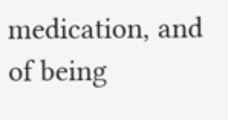medication, and of being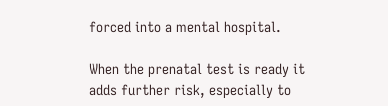forced into a mental hospital.

When the prenatal test is ready it adds further risk, especially to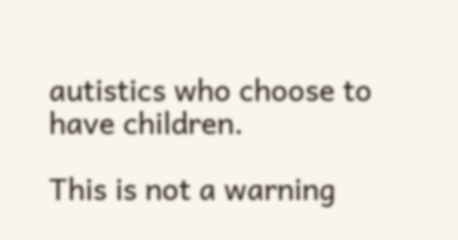autistics who choose to have children.

This is not a warning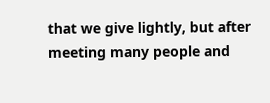that we give lightly, but after meeting many people and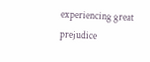experiencing great prejudice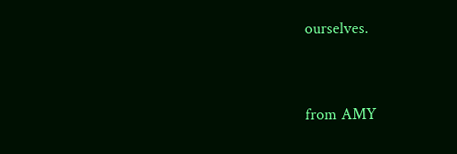ourselves.


from AMY